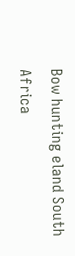Bow hunting eland South Africa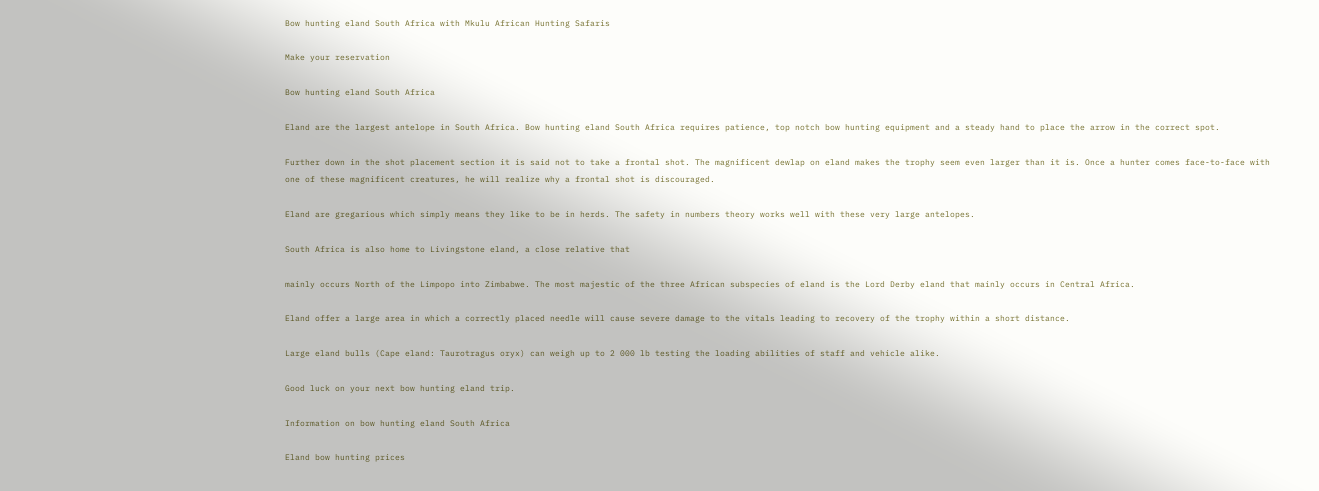Bow hunting eland South Africa with Mkulu African Hunting Safaris

Make your reservation

Bow hunting eland South Africa

Eland are the largest antelope in South Africa. Bow hunting eland South Africa requires patience, top notch bow hunting equipment and a steady hand to place the arrow in the correct spot.

Further down in the shot placement section it is said not to take a frontal shot. The magnificent dewlap on eland makes the trophy seem even larger than it is. Once a hunter comes face-to-face with one of these magnificent creatures, he will realize why a frontal shot is discouraged.

Eland are gregarious which simply means they like to be in herds. The safety in numbers theory works well with these very large antelopes.

South Africa is also home to Livingstone eland, a close relative that

mainly occurs North of the Limpopo into Zimbabwe. The most majestic of the three African subspecies of eland is the Lord Derby eland that mainly occurs in Central Africa.

Eland offer a large area in which a correctly placed needle will cause severe damage to the vitals leading to recovery of the trophy within a short distance.

Large eland bulls (Cape eland: Taurotragus oryx) can weigh up to 2 000 lb testing the loading abilities of staff and vehicle alike.

Good luck on your next bow hunting eland trip.

Information on bow hunting eland South Africa

Eland bow hunting prices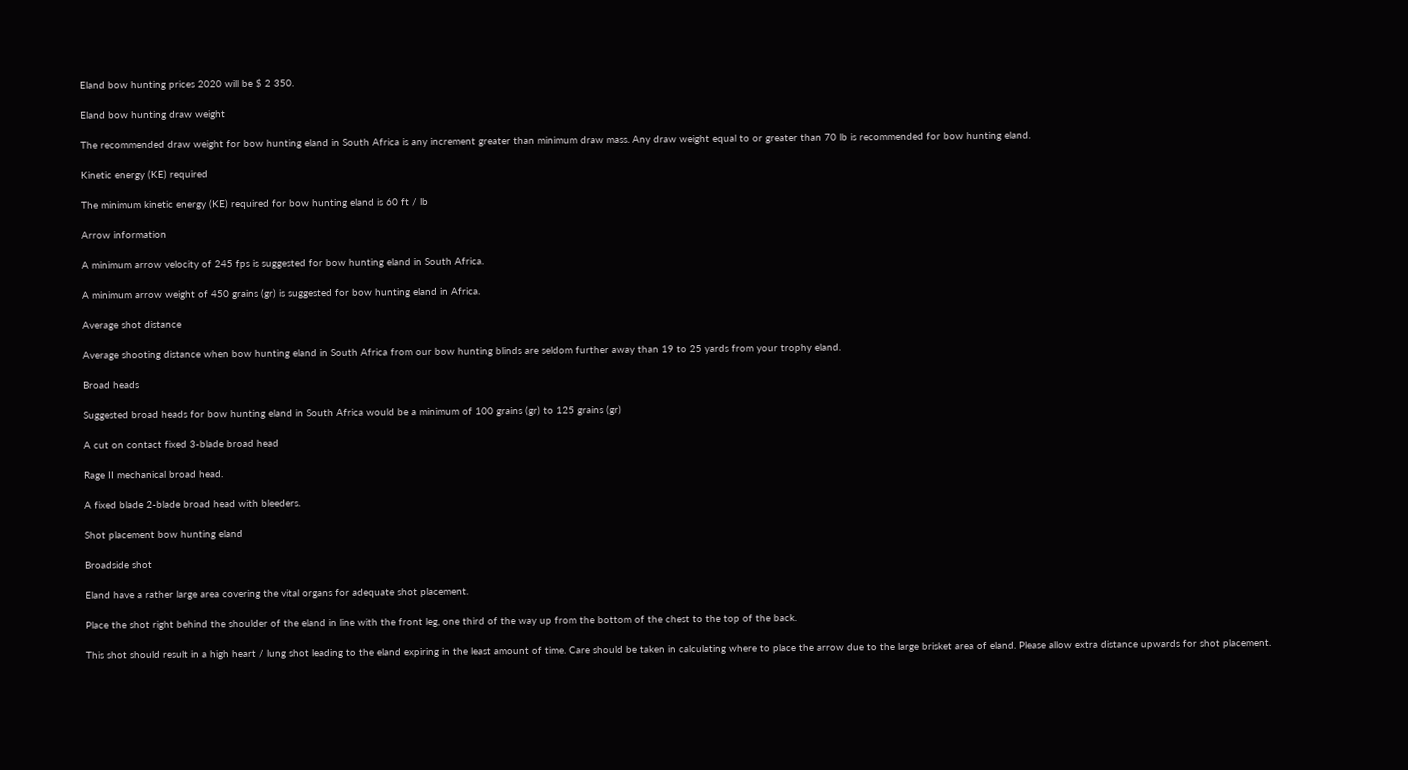Eland bow hunting prices 2020 will be $ 2 350.

Eland bow hunting draw weight

The recommended draw weight for bow hunting eland in South Africa is any increment greater than minimum draw mass. Any draw weight equal to or greater than 70 lb is recommended for bow hunting eland.

Kinetic energy (KE) required

The minimum kinetic energy (KE) required for bow hunting eland is 60 ft / lb

Arrow information

A minimum arrow velocity of 245 fps is suggested for bow hunting eland in South Africa.

A minimum arrow weight of 450 grains (gr) is suggested for bow hunting eland in Africa.

Average shot distance

Average shooting distance when bow hunting eland in South Africa from our bow hunting blinds are seldom further away than 19 to 25 yards from your trophy eland.

Broad heads

Suggested broad heads for bow hunting eland in South Africa would be a minimum of 100 grains (gr) to 125 grains (gr)

A cut on contact fixed 3-blade broad head

Rage II mechanical broad head.

A fixed blade 2-blade broad head with bleeders.

Shot placement bow hunting eland

Broadside shot

Eland have a rather large area covering the vital organs for adequate shot placement.

Place the shot right behind the shoulder of the eland in line with the front leg, one third of the way up from the bottom of the chest to the top of the back.

This shot should result in a high heart / lung shot leading to the eland expiring in the least amount of time. Care should be taken in calculating where to place the arrow due to the large brisket area of eland. Please allow extra distance upwards for shot placement.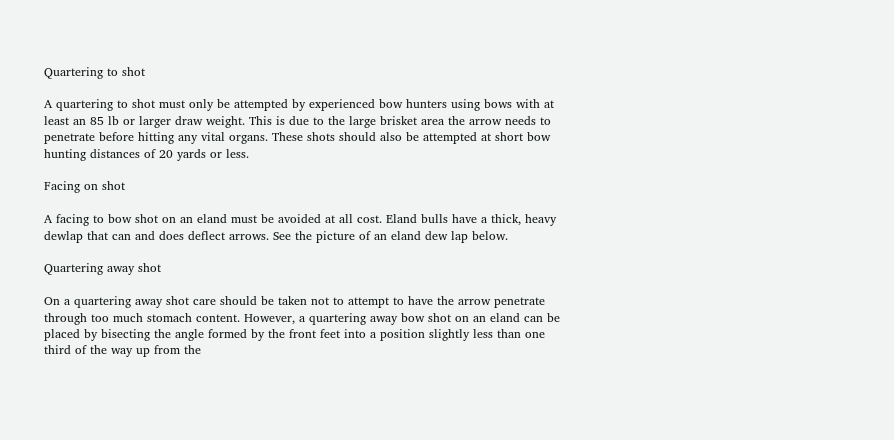Quartering to shot

A quartering to shot must only be attempted by experienced bow hunters using bows with at least an 85 lb or larger draw weight. This is due to the large brisket area the arrow needs to penetrate before hitting any vital organs. These shots should also be attempted at short bow hunting distances of 20 yards or less.

Facing on shot

A facing to bow shot on an eland must be avoided at all cost. Eland bulls have a thick, heavy dewlap that can and does deflect arrows. See the picture of an eland dew lap below.

Quartering away shot

On a quartering away shot care should be taken not to attempt to have the arrow penetrate through too much stomach content. However, a quartering away bow shot on an eland can be placed by bisecting the angle formed by the front feet into a position slightly less than one third of the way up from the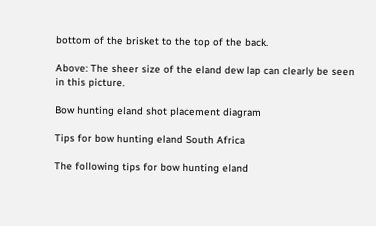bottom of the brisket to the top of the back.

Above: The sheer size of the eland dew lap can clearly be seen in this picture.

Bow hunting eland shot placement diagram

Tips for bow hunting eland South Africa

The following tips for bow hunting eland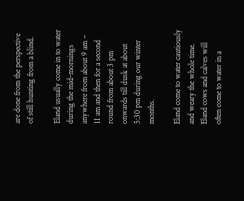are done from the perspective of still hunting from a blind.

Eland usually come in to water during the mid-mornings anywhere from about 9 am – 11 am and then for a second round from about 3 pm onwards till dusk at about 5:30 pm during our winter months.

Eland come to water cautiously and weary the whole time. Eland cows and calves will often come to water in a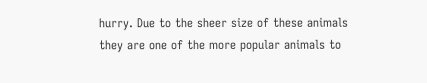hurry. Due to the sheer size of these animals they are one of the more popular animals to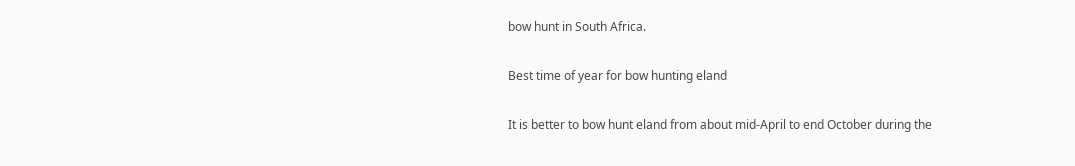bow hunt in South Africa.

Best time of year for bow hunting eland

It is better to bow hunt eland from about mid-April to end October during the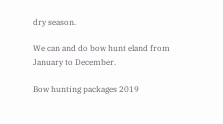dry season.

We can and do bow hunt eland from January to December.

Bow hunting packages 2019